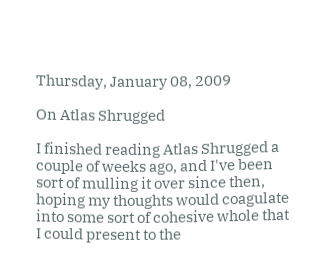Thursday, January 08, 2009

On Atlas Shrugged

I finished reading Atlas Shrugged a couple of weeks ago, and I've been sort of mulling it over since then, hoping my thoughts would coagulate into some sort of cohesive whole that I could present to the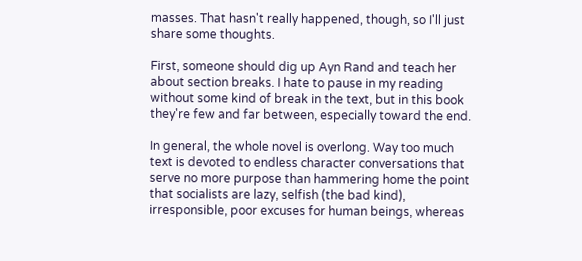masses. That hasn't really happened, though, so I'll just share some thoughts.

First, someone should dig up Ayn Rand and teach her about section breaks. I hate to pause in my reading without some kind of break in the text, but in this book they're few and far between, especially toward the end.

In general, the whole novel is overlong. Way too much text is devoted to endless character conversations that serve no more purpose than hammering home the point that socialists are lazy, selfish (the bad kind), irresponsible, poor excuses for human beings, whereas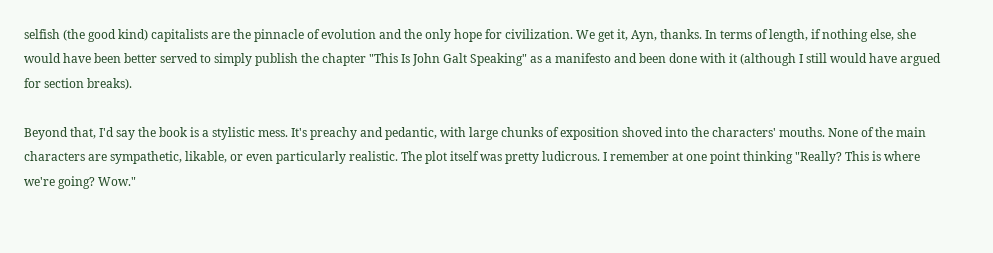selfish (the good kind) capitalists are the pinnacle of evolution and the only hope for civilization. We get it, Ayn, thanks. In terms of length, if nothing else, she would have been better served to simply publish the chapter "This Is John Galt Speaking" as a manifesto and been done with it (although I still would have argued for section breaks).

Beyond that, I'd say the book is a stylistic mess. It's preachy and pedantic, with large chunks of exposition shoved into the characters' mouths. None of the main characters are sympathetic, likable, or even particularly realistic. The plot itself was pretty ludicrous. I remember at one point thinking "Really? This is where we're going? Wow."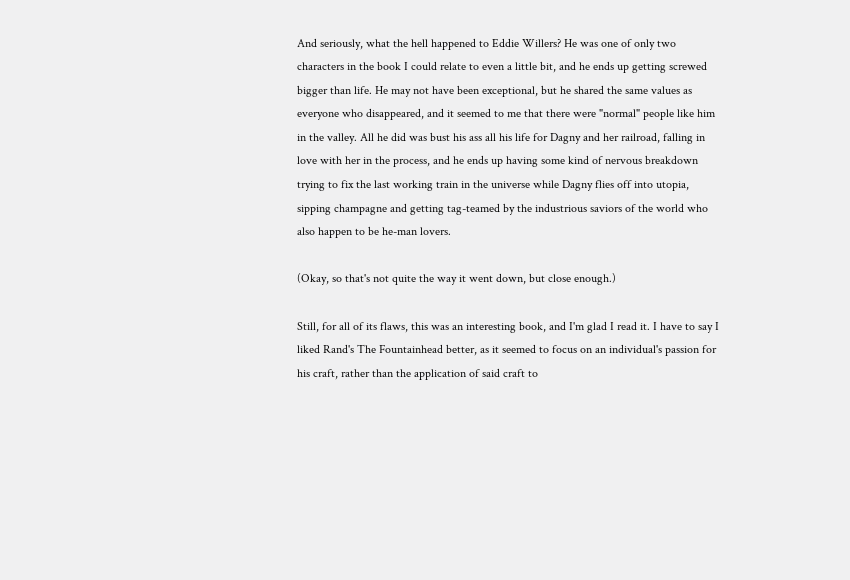And seriously, what the hell happened to Eddie Willers? He was one of only two characters in the book I could relate to even a little bit, and he ends up getting screwed bigger than life. He may not have been exceptional, but he shared the same values as everyone who disappeared, and it seemed to me that there were "normal" people like him in the valley. All he did was bust his ass all his life for Dagny and her railroad, falling in love with her in the process, and he ends up having some kind of nervous breakdown trying to fix the last working train in the universe while Dagny flies off into utopia, sipping champagne and getting tag-teamed by the industrious saviors of the world who also happen to be he-man lovers.

(Okay, so that's not quite the way it went down, but close enough.)

Still, for all of its flaws, this was an interesting book, and I'm glad I read it. I have to say I liked Rand's The Fountainhead better, as it seemed to focus on an individual's passion for his craft, rather than the application of said craft to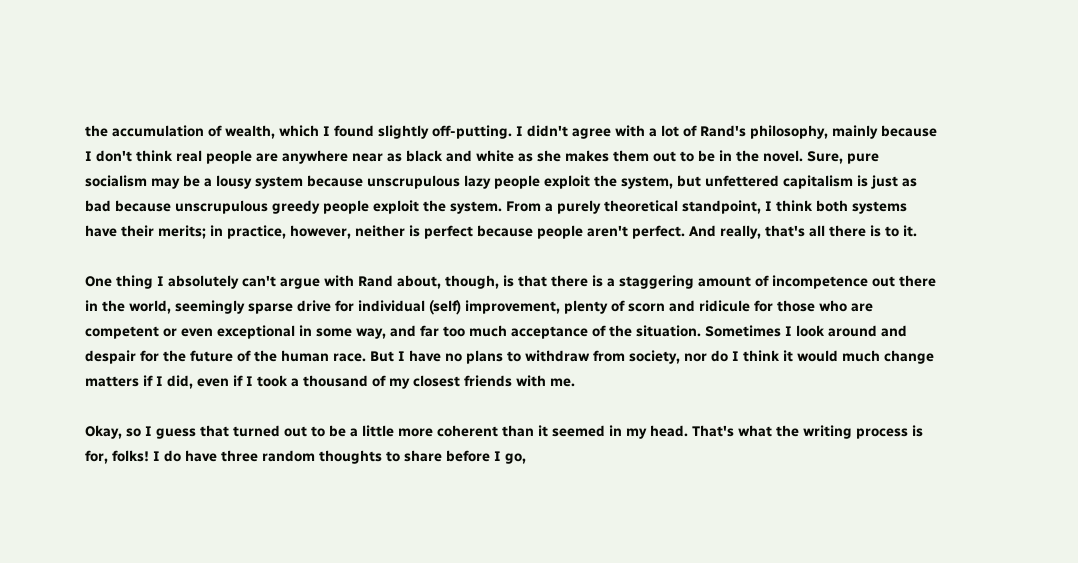the accumulation of wealth, which I found slightly off-putting. I didn't agree with a lot of Rand's philosophy, mainly because I don't think real people are anywhere near as black and white as she makes them out to be in the novel. Sure, pure socialism may be a lousy system because unscrupulous lazy people exploit the system, but unfettered capitalism is just as bad because unscrupulous greedy people exploit the system. From a purely theoretical standpoint, I think both systems have their merits; in practice, however, neither is perfect because people aren't perfect. And really, that's all there is to it.

One thing I absolutely can't argue with Rand about, though, is that there is a staggering amount of incompetence out there in the world, seemingly sparse drive for individual (self) improvement, plenty of scorn and ridicule for those who are competent or even exceptional in some way, and far too much acceptance of the situation. Sometimes I look around and despair for the future of the human race. But I have no plans to withdraw from society, nor do I think it would much change matters if I did, even if I took a thousand of my closest friends with me.

Okay, so I guess that turned out to be a little more coherent than it seemed in my head. That's what the writing process is for, folks! I do have three random thoughts to share before I go,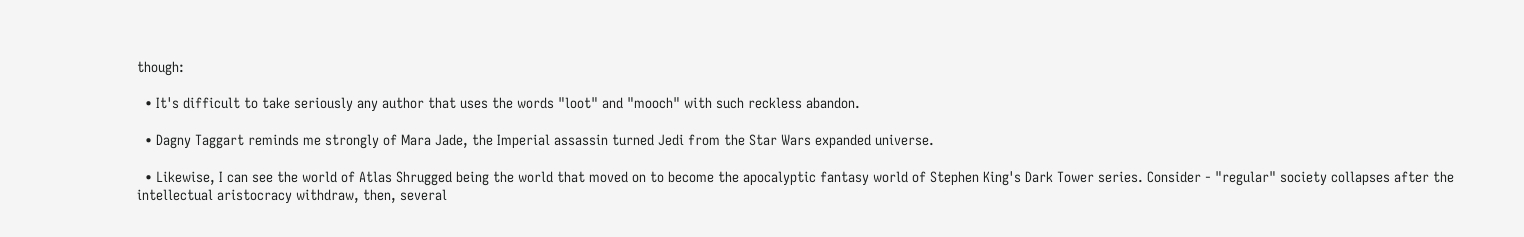though:

  • It's difficult to take seriously any author that uses the words "loot" and "mooch" with such reckless abandon.

  • Dagny Taggart reminds me strongly of Mara Jade, the Imperial assassin turned Jedi from the Star Wars expanded universe.

  • Likewise, I can see the world of Atlas Shrugged being the world that moved on to become the apocalyptic fantasy world of Stephen King's Dark Tower series. Consider - "regular" society collapses after the intellectual aristocracy withdraw, then, several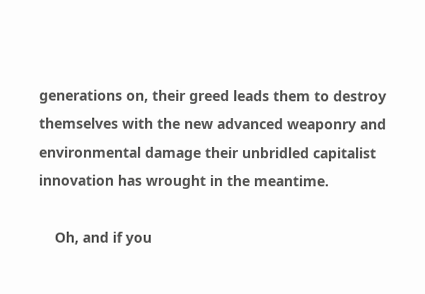generations on, their greed leads them to destroy themselves with the new advanced weaponry and environmental damage their unbridled capitalist innovation has wrought in the meantime.

    Oh, and if you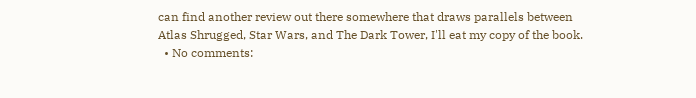can find another review out there somewhere that draws parallels between Atlas Shrugged, Star Wars, and The Dark Tower, I'll eat my copy of the book.
  • No comments: